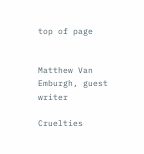top of page


Matthew Van Emburgh, guest writer

Cruelties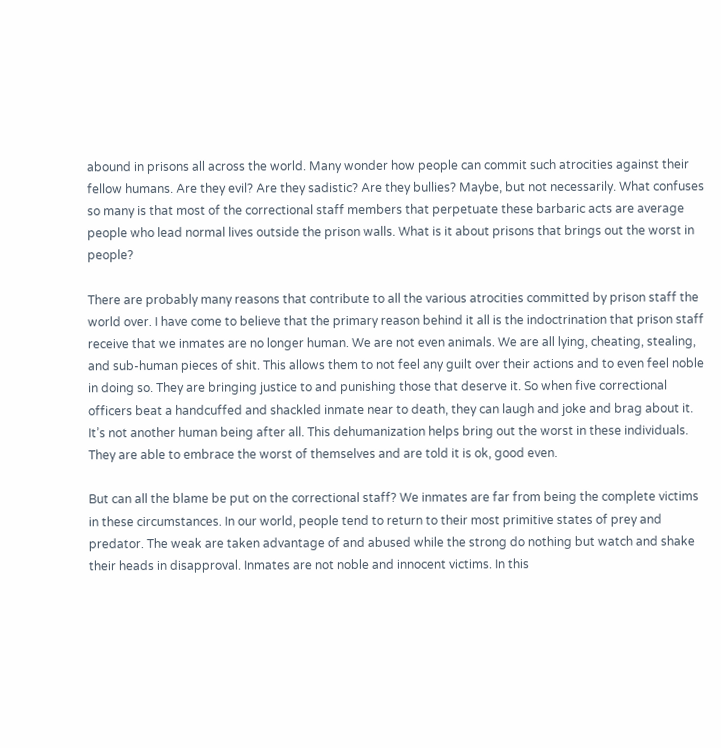abound in prisons all across the world. Many wonder how people can commit such atrocities against their fellow humans. Are they evil? Are they sadistic? Are they bullies? Maybe, but not necessarily. What confuses so many is that most of the correctional staff members that perpetuate these barbaric acts are average people who lead normal lives outside the prison walls. What is it about prisons that brings out the worst in people?

There are probably many reasons that contribute to all the various atrocities committed by prison staff the world over. I have come to believe that the primary reason behind it all is the indoctrination that prison staff receive that we inmates are no longer human. We are not even animals. We are all lying, cheating, stealing, and sub-human pieces of shit. This allows them to not feel any guilt over their actions and to even feel noble in doing so. They are bringing justice to and punishing those that deserve it. So when five correctional officers beat a handcuffed and shackled inmate near to death, they can laugh and joke and brag about it. It’s not another human being after all. This dehumanization helps bring out the worst in these individuals. They are able to embrace the worst of themselves and are told it is ok, good even.

But can all the blame be put on the correctional staff? We inmates are far from being the complete victims in these circumstances. In our world, people tend to return to their most primitive states of prey and predator. The weak are taken advantage of and abused while the strong do nothing but watch and shake their heads in disapproval. Inmates are not noble and innocent victims. In this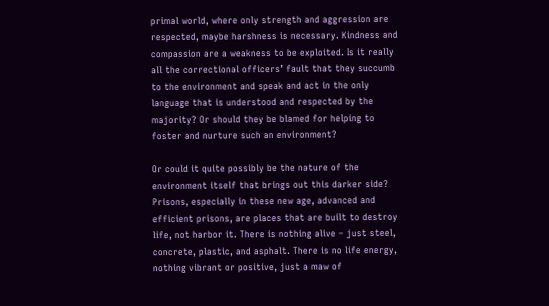primal world, where only strength and aggression are respected, maybe harshness is necessary. Kindness and compassion are a weakness to be exploited. Is it really all the correctional officers’ fault that they succumb to the environment and speak and act in the only language that is understood and respected by the majority? Or should they be blamed for helping to foster and nurture such an environment?

Or could it quite possibly be the nature of the environment itself that brings out this darker side? Prisons, especially in these new age, advanced and efficient prisons, are places that are built to destroy life, not harbor it. There is nothing alive – just steel, concrete, plastic, and asphalt. There is no life energy, nothing vibrant or positive, just a maw of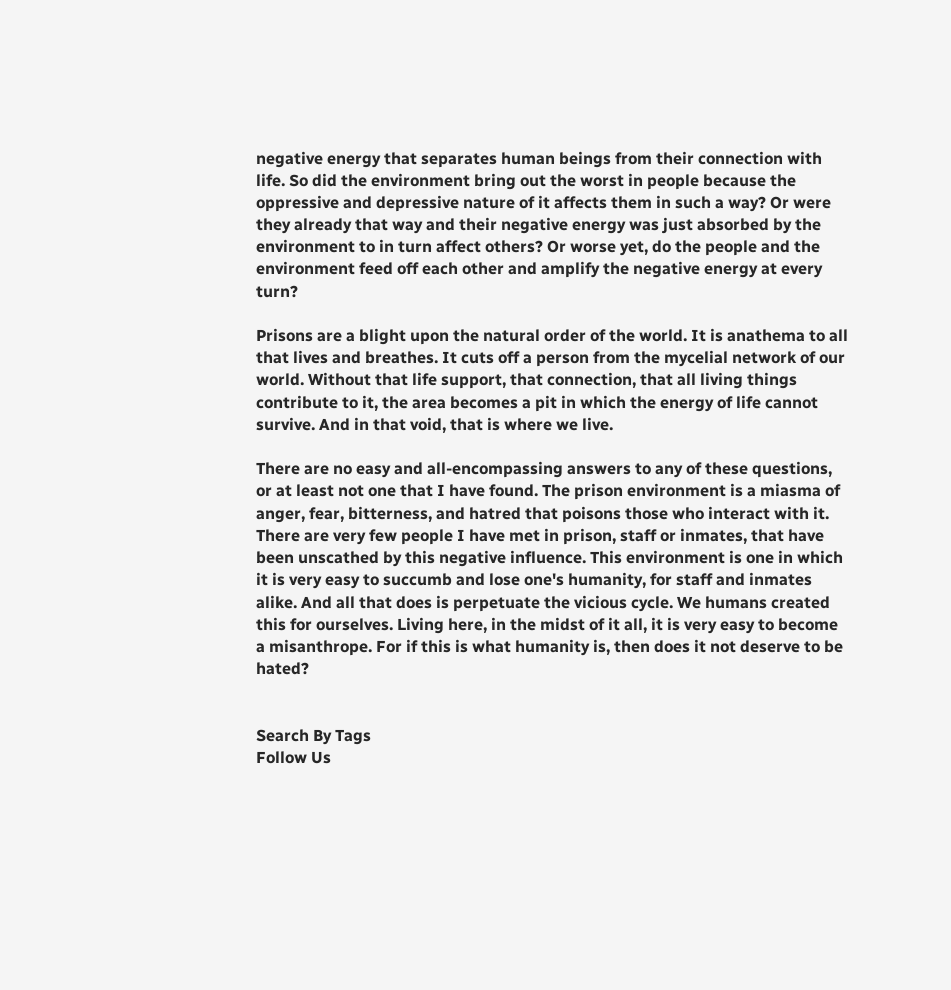negative energy that separates human beings from their connection with life. So did the environment bring out the worst in people because the oppressive and depressive nature of it affects them in such a way? Or were they already that way and their negative energy was just absorbed by the environment to in turn affect others? Or worse yet, do the people and the environment feed off each other and amplify the negative energy at every turn?

Prisons are a blight upon the natural order of the world. It is anathema to all that lives and breathes. It cuts off a person from the mycelial network of our world. Without that life support, that connection, that all living things contribute to it, the area becomes a pit in which the energy of life cannot survive. And in that void, that is where we live.

There are no easy and all-encompassing answers to any of these questions, or at least not one that I have found. The prison environment is a miasma of anger, fear, bitterness, and hatred that poisons those who interact with it. There are very few people I have met in prison, staff or inmates, that have been unscathed by this negative influence. This environment is one in which it is very easy to succumb and lose one's humanity, for staff and inmates alike. And all that does is perpetuate the vicious cycle. We humans created this for ourselves. Living here, in the midst of it all, it is very easy to become a misanthrope. For if this is what humanity is, then does it not deserve to be hated?


Search By Tags
Follow Us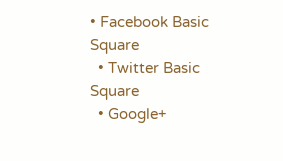• Facebook Basic Square
  • Twitter Basic Square
  • Google+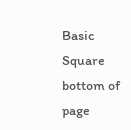Basic Square
bottom of page